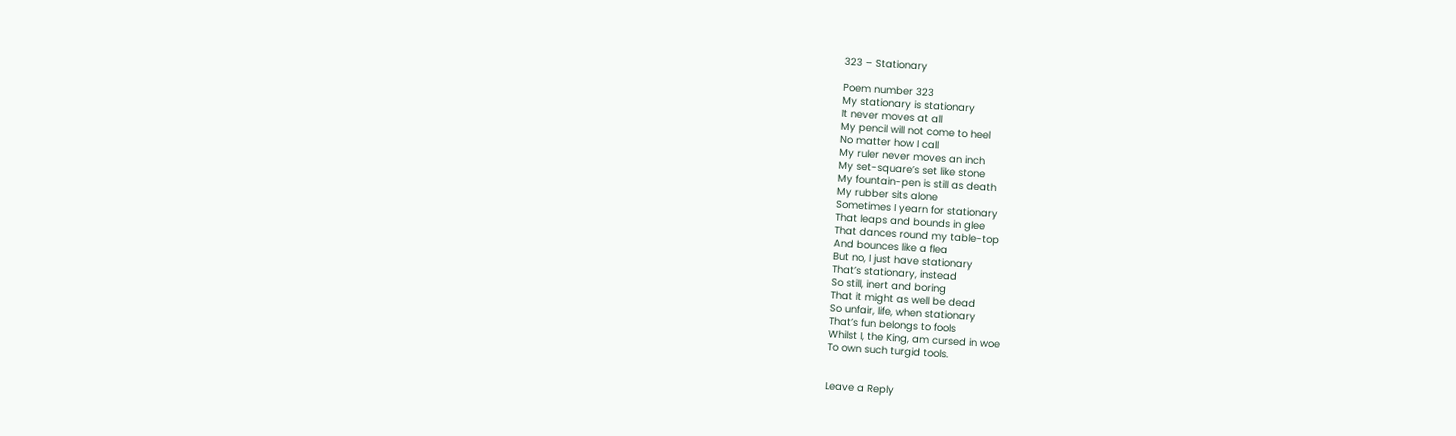323 – Stationary

Poem number 323
My stationary is stationary
It never moves at all
My pencil will not come to heel
No matter how I call
My ruler never moves an inch
My set-square’s set like stone
My fountain-pen is still as death
My rubber sits alone
Sometimes I yearn for stationary
That leaps and bounds in glee
That dances round my table-top
And bounces like a flea
But no, I just have stationary
That’s stationary, instead
So still, inert and boring
That it might as well be dead
So unfair, life, when stationary
That’s fun belongs to fools
Whilst I, the King, am cursed in woe
To own such turgid tools.


Leave a Reply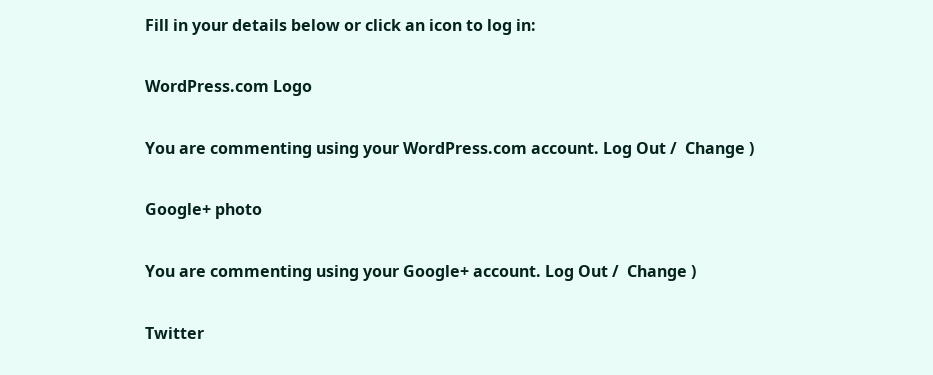Fill in your details below or click an icon to log in:

WordPress.com Logo

You are commenting using your WordPress.com account. Log Out /  Change )

Google+ photo

You are commenting using your Google+ account. Log Out /  Change )

Twitter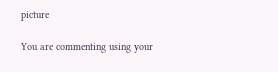picture

You are commenting using your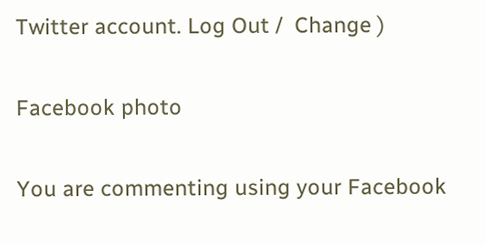Twitter account. Log Out /  Change )

Facebook photo

You are commenting using your Facebook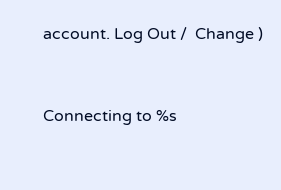account. Log Out /  Change )


Connecting to %s